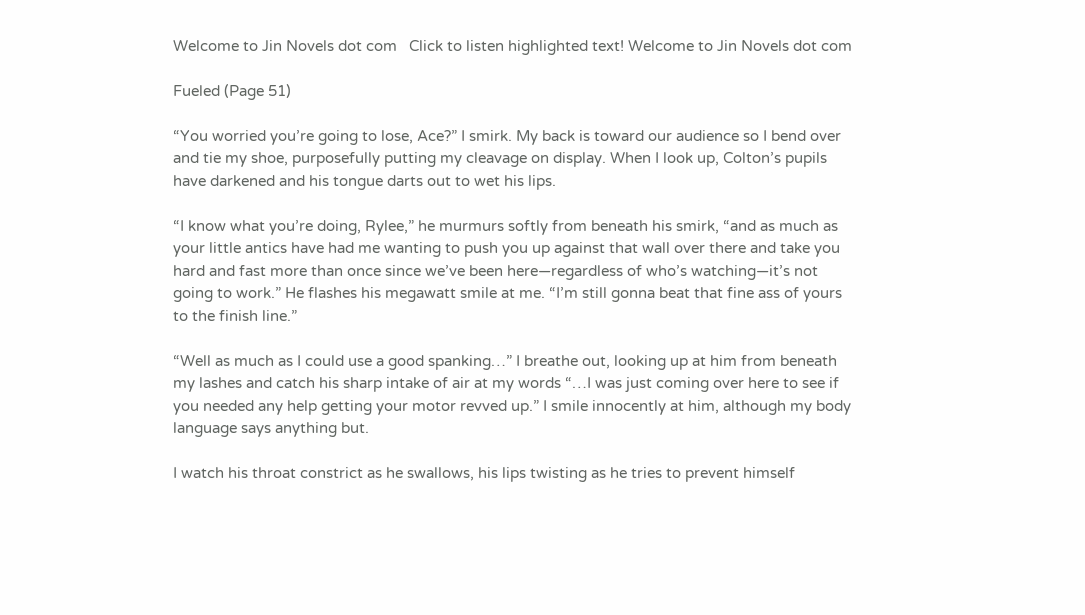Welcome to Jin Novels dot com   Click to listen highlighted text! Welcome to Jin Novels dot com

Fueled (Page 51)

“You worried you’re going to lose, Ace?” I smirk. My back is toward our audience so I bend over and tie my shoe, purposefully putting my cleavage on display. When I look up, Colton’s pupils have darkened and his tongue darts out to wet his lips.

“I know what you’re doing, Rylee,” he murmurs softly from beneath his smirk, “and as much as your little antics have had me wanting to push you up against that wall over there and take you hard and fast more than once since we’ve been here—regardless of who’s watching—it’s not going to work.” He flashes his megawatt smile at me. “I’m still gonna beat that fine ass of yours to the finish line.”

“Well as much as I could use a good spanking…” I breathe out, looking up at him from beneath my lashes and catch his sharp intake of air at my words “…I was just coming over here to see if you needed any help getting your motor revved up.” I smile innocently at him, although my body language says anything but.

I watch his throat constrict as he swallows, his lips twisting as he tries to prevent himself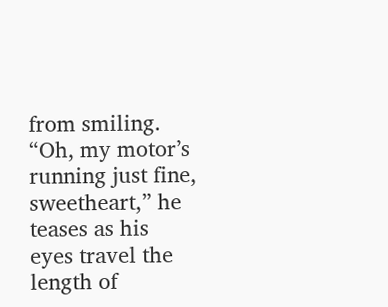from smiling. “Oh, my motor’s running just fine, sweetheart,” he teases as his eyes travel the length of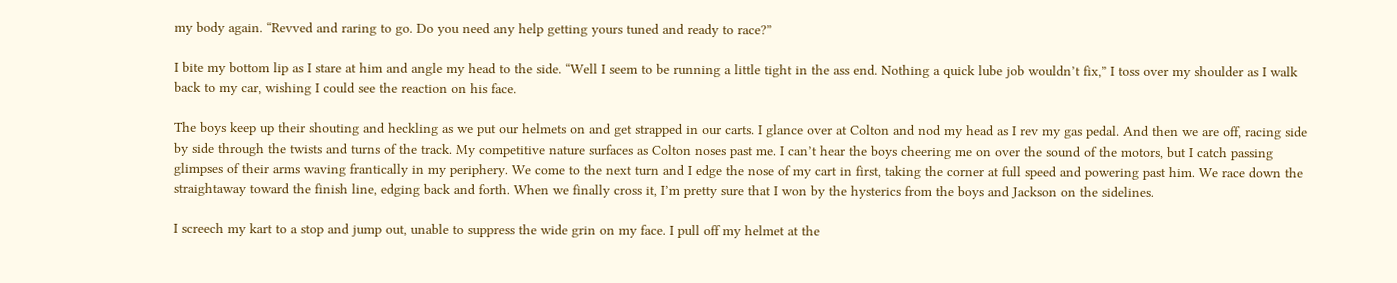my body again. “Revved and raring to go. Do you need any help getting yours tuned and ready to race?”

I bite my bottom lip as I stare at him and angle my head to the side. “Well I seem to be running a little tight in the ass end. Nothing a quick lube job wouldn’t fix,” I toss over my shoulder as I walk back to my car, wishing I could see the reaction on his face.

The boys keep up their shouting and heckling as we put our helmets on and get strapped in our carts. I glance over at Colton and nod my head as I rev my gas pedal. And then we are off, racing side by side through the twists and turns of the track. My competitive nature surfaces as Colton noses past me. I can’t hear the boys cheering me on over the sound of the motors, but I catch passing glimpses of their arms waving frantically in my periphery. We come to the next turn and I edge the nose of my cart in first, taking the corner at full speed and powering past him. We race down the straightaway toward the finish line, edging back and forth. When we finally cross it, I’m pretty sure that I won by the hysterics from the boys and Jackson on the sidelines.

I screech my kart to a stop and jump out, unable to suppress the wide grin on my face. I pull off my helmet at the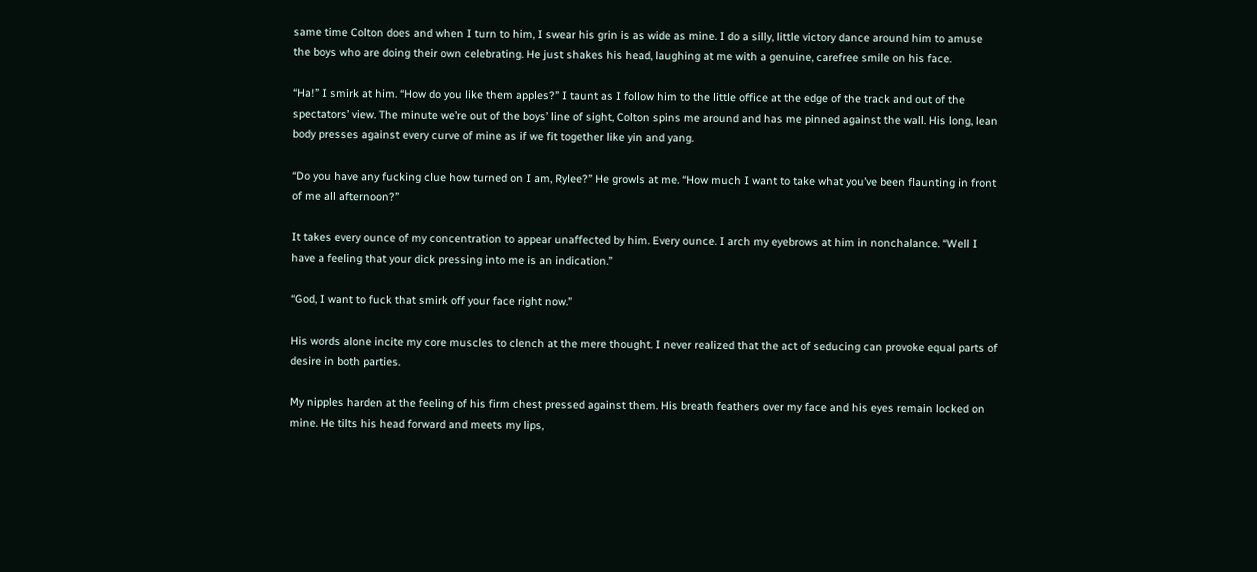same time Colton does and when I turn to him, I swear his grin is as wide as mine. I do a silly, little victory dance around him to amuse the boys who are doing their own celebrating. He just shakes his head, laughing at me with a genuine, carefree smile on his face.

“Ha!” I smirk at him. “How do you like them apples?” I taunt as I follow him to the little office at the edge of the track and out of the spectators’ view. The minute we’re out of the boys’ line of sight, Colton spins me around and has me pinned against the wall. His long, lean body presses against every curve of mine as if we fit together like yin and yang.

“Do you have any fucking clue how turned on I am, Rylee?” He growls at me. “How much I want to take what you’ve been flaunting in front of me all afternoon?”

It takes every ounce of my concentration to appear unaffected by him. Every ounce. I arch my eyebrows at him in nonchalance. “Well I have a feeling that your dick pressing into me is an indication.”

“God, I want to fuck that smirk off your face right now.”

His words alone incite my core muscles to clench at the mere thought. I never realized that the act of seducing can provoke equal parts of desire in both parties.

My nipples harden at the feeling of his firm chest pressed against them. His breath feathers over my face and his eyes remain locked on mine. He tilts his head forward and meets my lips,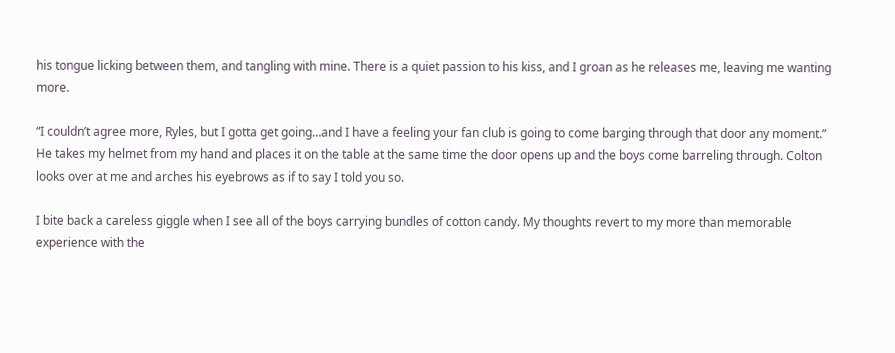his tongue licking between them, and tangling with mine. There is a quiet passion to his kiss, and I groan as he releases me, leaving me wanting more.

“I couldn’t agree more, Ryles, but I gotta get going…and I have a feeling your fan club is going to come barging through that door any moment.” He takes my helmet from my hand and places it on the table at the same time the door opens up and the boys come barreling through. Colton looks over at me and arches his eyebrows as if to say I told you so.

I bite back a careless giggle when I see all of the boys carrying bundles of cotton candy. My thoughts revert to my more than memorable experience with the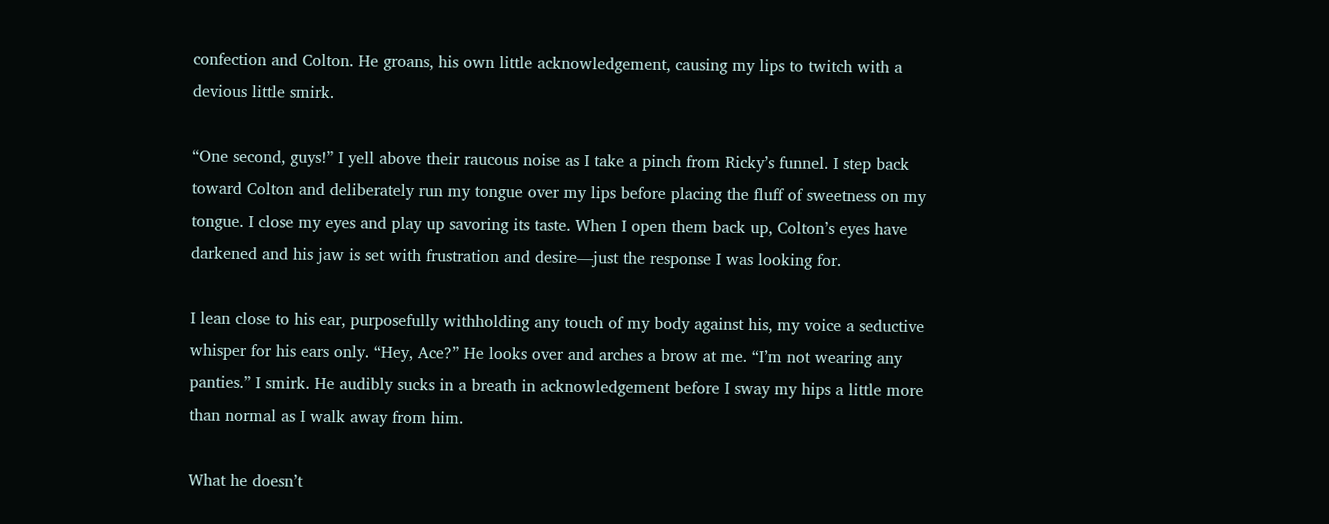confection and Colton. He groans, his own little acknowledgement, causing my lips to twitch with a devious little smirk.

“One second, guys!” I yell above their raucous noise as I take a pinch from Ricky’s funnel. I step back toward Colton and deliberately run my tongue over my lips before placing the fluff of sweetness on my tongue. I close my eyes and play up savoring its taste. When I open them back up, Colton’s eyes have darkened and his jaw is set with frustration and desire—just the response I was looking for.

I lean close to his ear, purposefully withholding any touch of my body against his, my voice a seductive whisper for his ears only. “Hey, Ace?” He looks over and arches a brow at me. “I’m not wearing any panties.” I smirk. He audibly sucks in a breath in acknowledgement before I sway my hips a little more than normal as I walk away from him.

What he doesn’t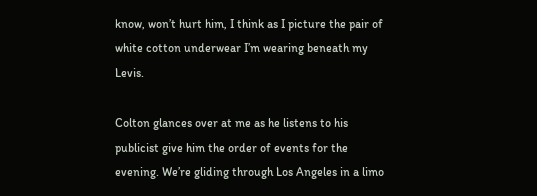know, won’t hurt him, I think as I picture the pair of white cotton underwear I’m wearing beneath my Levis.

Colton glances over at me as he listens to his publicist give him the order of events for the evening. We’re gliding through Los Angeles in a limo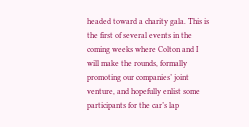headed toward a charity gala. This is the first of several events in the coming weeks where Colton and I will make the rounds, formally promoting our companies’ joint venture, and hopefully enlist some participants for the car’s lap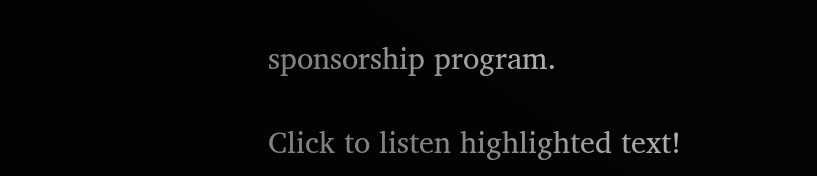sponsorship program.

Click to listen highlighted text!